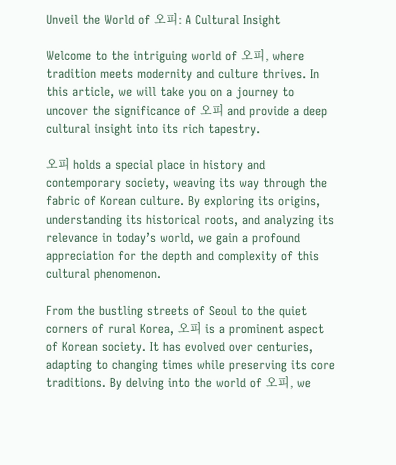Unveil the World of 오피: A Cultural Insight

Welcome to the intriguing world of 오피, where tradition meets modernity and culture thrives. In this article, we will take you on a journey to uncover the significance of 오피 and provide a deep cultural insight into its rich tapestry.

오피 holds a special place in history and contemporary society, weaving its way through the fabric of Korean culture. By exploring its origins, understanding its historical roots, and analyzing its relevance in today’s world, we gain a profound appreciation for the depth and complexity of this cultural phenomenon.

From the bustling streets of Seoul to the quiet corners of rural Korea, 오피 is a prominent aspect of Korean society. It has evolved over centuries, adapting to changing times while preserving its core traditions. By delving into the world of 오피, we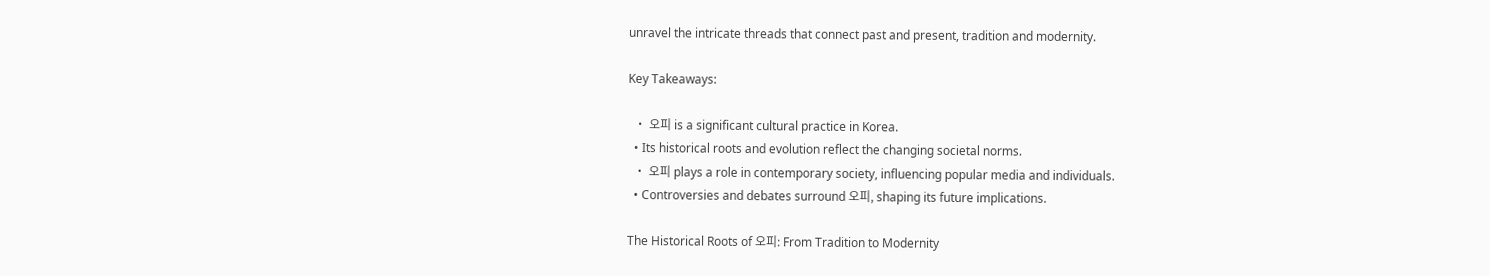unravel the intricate threads that connect past and present, tradition and modernity.

Key Takeaways:

  • 오피 is a significant cultural practice in Korea.
  • Its historical roots and evolution reflect the changing societal norms.
  • 오피 plays a role in contemporary society, influencing popular media and individuals.
  • Controversies and debates surround 오피, shaping its future implications.

The Historical Roots of 오피: From Tradition to Modernity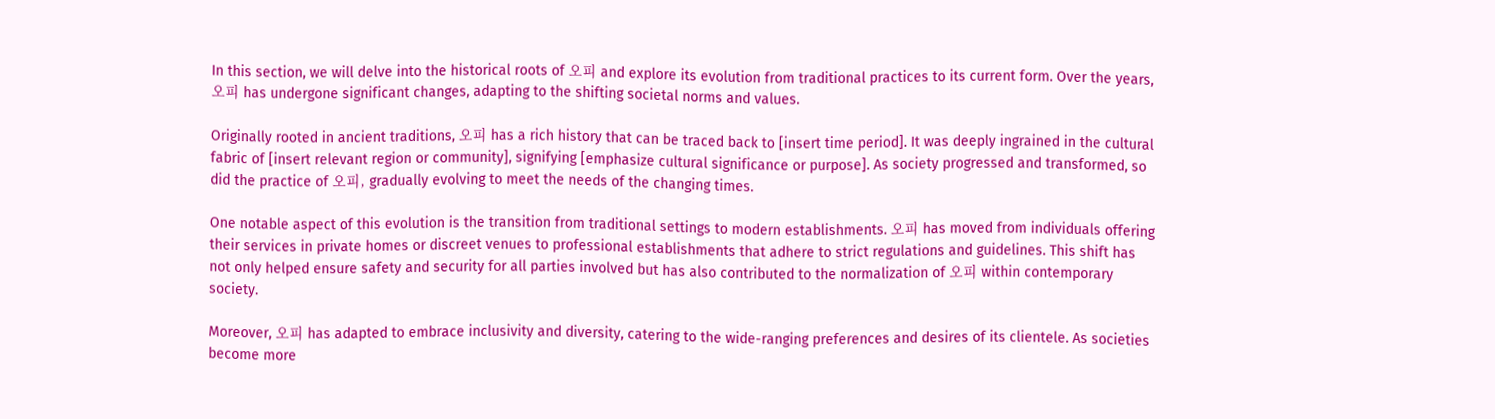In this section, we will delve into the historical roots of 오피 and explore its evolution from traditional practices to its current form. Over the years, 오피 has undergone significant changes, adapting to the shifting societal norms and values.

Originally rooted in ancient traditions, 오피 has a rich history that can be traced back to [insert time period]. It was deeply ingrained in the cultural fabric of [insert relevant region or community], signifying [emphasize cultural significance or purpose]. As society progressed and transformed, so did the practice of 오피, gradually evolving to meet the needs of the changing times.

One notable aspect of this evolution is the transition from traditional settings to modern establishments. 오피 has moved from individuals offering their services in private homes or discreet venues to professional establishments that adhere to strict regulations and guidelines. This shift has not only helped ensure safety and security for all parties involved but has also contributed to the normalization of 오피 within contemporary society.

Moreover, 오피 has adapted to embrace inclusivity and diversity, catering to the wide-ranging preferences and desires of its clientele. As societies become more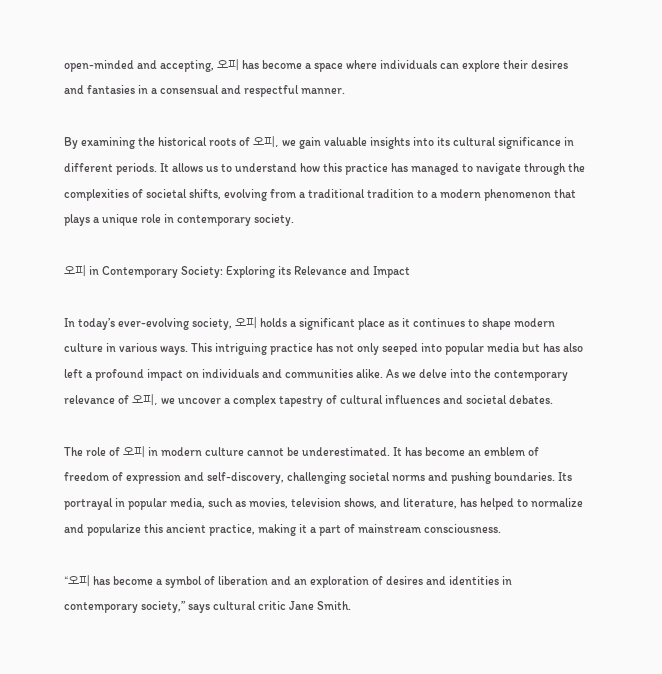open-minded and accepting, 오피 has become a space where individuals can explore their desires and fantasies in a consensual and respectful manner.

By examining the historical roots of 오피, we gain valuable insights into its cultural significance in different periods. It allows us to understand how this practice has managed to navigate through the complexities of societal shifts, evolving from a traditional tradition to a modern phenomenon that plays a unique role in contemporary society.

오피 in Contemporary Society: Exploring its Relevance and Impact

In today’s ever-evolving society, 오피 holds a significant place as it continues to shape modern culture in various ways. This intriguing practice has not only seeped into popular media but has also left a profound impact on individuals and communities alike. As we delve into the contemporary relevance of 오피, we uncover a complex tapestry of cultural influences and societal debates.

The role of 오피 in modern culture cannot be underestimated. It has become an emblem of freedom of expression and self-discovery, challenging societal norms and pushing boundaries. Its portrayal in popular media, such as movies, television shows, and literature, has helped to normalize and popularize this ancient practice, making it a part of mainstream consciousness.

“오피 has become a symbol of liberation and an exploration of desires and identities in contemporary society,” says cultural critic Jane Smith.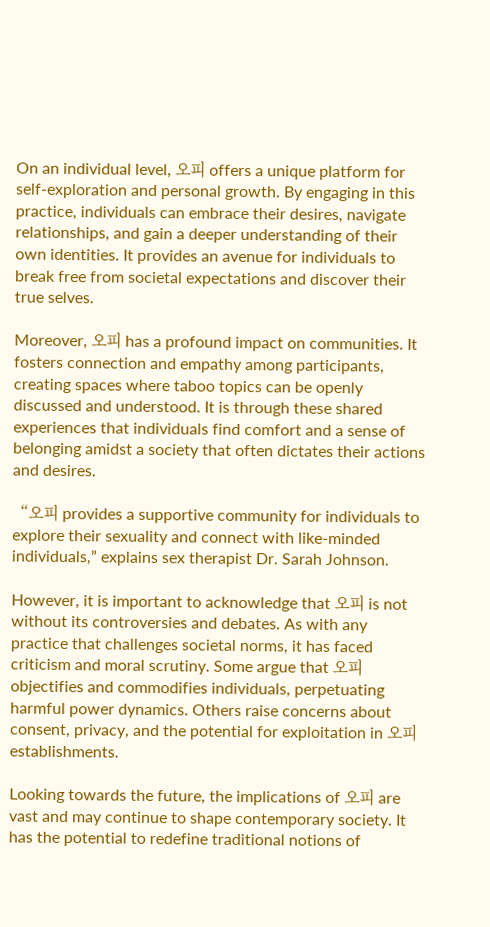On an individual level, 오피 offers a unique platform for self-exploration and personal growth. By engaging in this practice, individuals can embrace their desires, navigate relationships, and gain a deeper understanding of their own identities. It provides an avenue for individuals to break free from societal expectations and discover their true selves.

Moreover, 오피 has a profound impact on communities. It fosters connection and empathy among participants, creating spaces where taboo topics can be openly discussed and understood. It is through these shared experiences that individuals find comfort and a sense of belonging amidst a society that often dictates their actions and desires.

“오피 provides a supportive community for individuals to explore their sexuality and connect with like-minded individuals,” explains sex therapist Dr. Sarah Johnson.

However, it is important to acknowledge that 오피 is not without its controversies and debates. As with any practice that challenges societal norms, it has faced criticism and moral scrutiny. Some argue that 오피 objectifies and commodifies individuals, perpetuating harmful power dynamics. Others raise concerns about consent, privacy, and the potential for exploitation in 오피 establishments.

Looking towards the future, the implications of 오피 are vast and may continue to shape contemporary society. It has the potential to redefine traditional notions of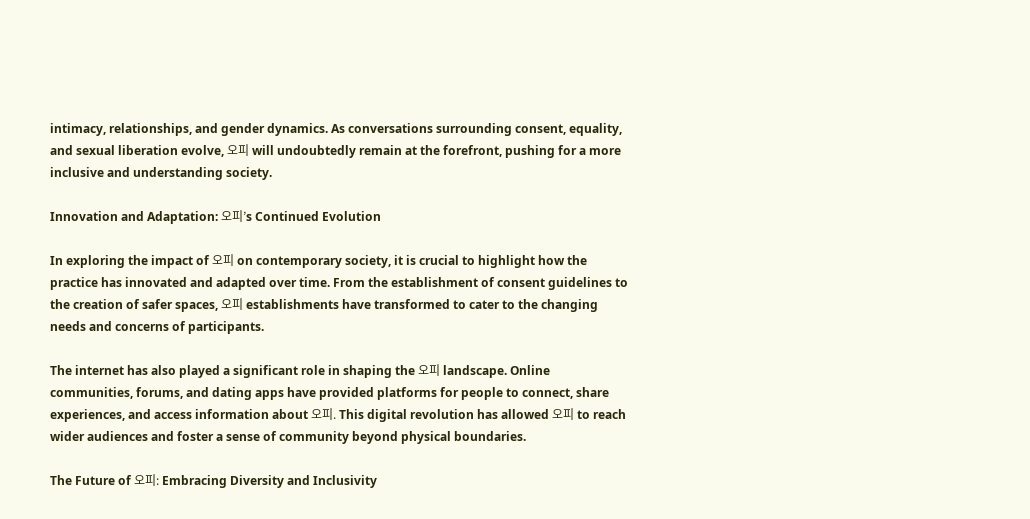intimacy, relationships, and gender dynamics. As conversations surrounding consent, equality, and sexual liberation evolve, 오피 will undoubtedly remain at the forefront, pushing for a more inclusive and understanding society.

Innovation and Adaptation: 오피’s Continued Evolution

In exploring the impact of 오피 on contemporary society, it is crucial to highlight how the practice has innovated and adapted over time. From the establishment of consent guidelines to the creation of safer spaces, 오피 establishments have transformed to cater to the changing needs and concerns of participants.

The internet has also played a significant role in shaping the 오피 landscape. Online communities, forums, and dating apps have provided platforms for people to connect, share experiences, and access information about 오피. This digital revolution has allowed 오피 to reach wider audiences and foster a sense of community beyond physical boundaries.

The Future of 오피: Embracing Diversity and Inclusivity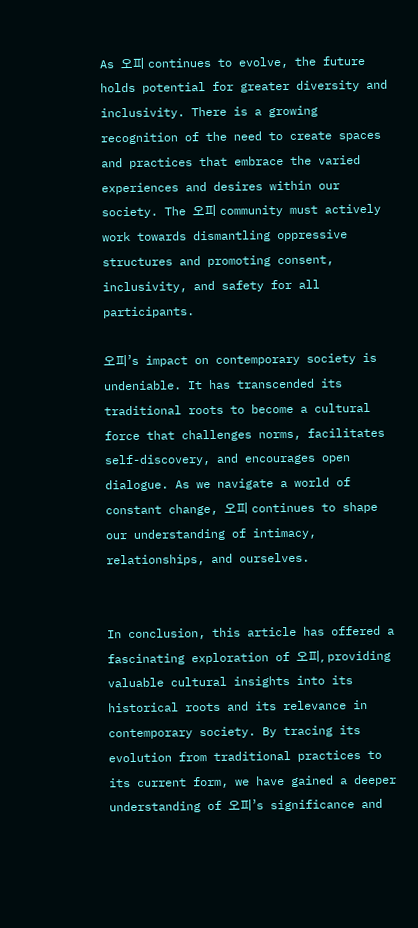As 오피 continues to evolve, the future holds potential for greater diversity and inclusivity. There is a growing recognition of the need to create spaces and practices that embrace the varied experiences and desires within our society. The 오피 community must actively work towards dismantling oppressive structures and promoting consent, inclusivity, and safety for all participants.

오피’s impact on contemporary society is undeniable. It has transcended its traditional roots to become a cultural force that challenges norms, facilitates self-discovery, and encourages open dialogue. As we navigate a world of constant change, 오피 continues to shape our understanding of intimacy, relationships, and ourselves.


In conclusion, this article has offered a fascinating exploration of 오피, providing valuable cultural insights into its historical roots and its relevance in contemporary society. By tracing its evolution from traditional practices to its current form, we have gained a deeper understanding of 오피’s significance and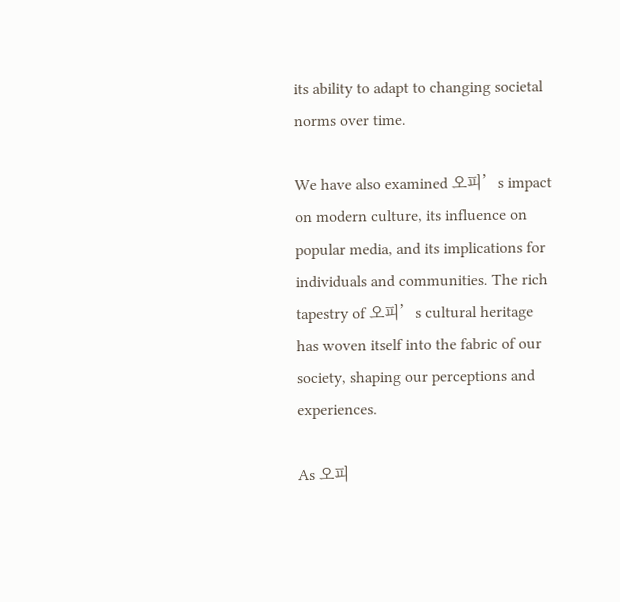its ability to adapt to changing societal norms over time.

We have also examined 오피’s impact on modern culture, its influence on popular media, and its implications for individuals and communities. The rich tapestry of 오피’s cultural heritage has woven itself into the fabric of our society, shaping our perceptions and experiences.

As 오피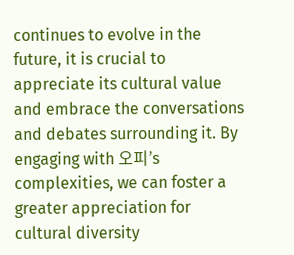continues to evolve in the future, it is crucial to appreciate its cultural value and embrace the conversations and debates surrounding it. By engaging with 오피’s complexities, we can foster a greater appreciation for cultural diversity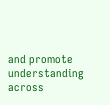and promote understanding across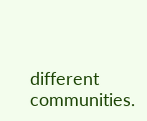different communities.